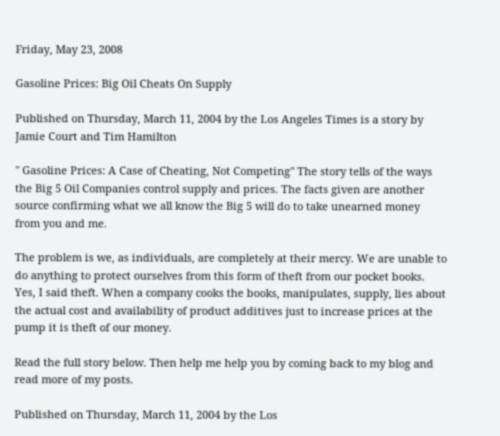Friday, May 23, 2008

Gasoline Prices: Big Oil Cheats On Supply

Published on Thursday, March 11, 2004 by the Los Angeles Times is a story by Jamie Court and Tim Hamilton

" Gasoline Prices: A Case of Cheating, Not Competing" The story tells of the ways the Big 5 Oil Companies control supply and prices. The facts given are another source confirming what we all know the Big 5 will do to take unearned money from you and me.

The problem is we, as individuals, are completely at their mercy. We are unable to do anything to protect ourselves from this form of theft from our pocket books. Yes, I said theft. When a company cooks the books, manipulates, supply, lies about the actual cost and availability of product additives just to increase prices at the pump it is theft of our money.

Read the full story below. Then help me help you by coming back to my blog and read more of my posts.

Published on Thursday, March 11, 2004 by the Los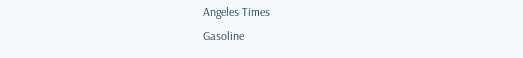Angeles Times
Gasoline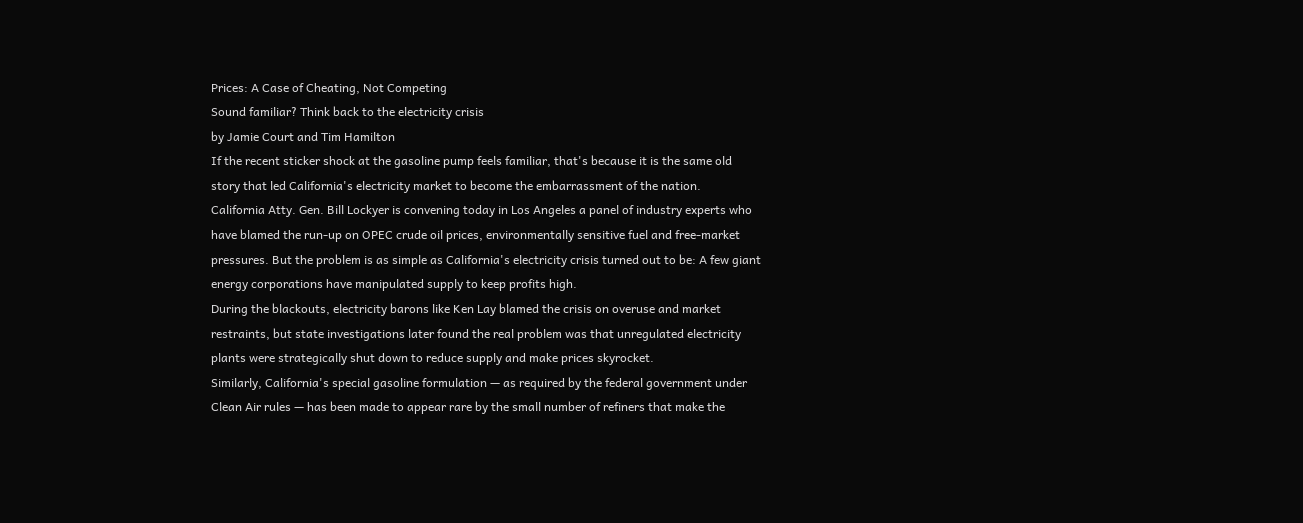Prices: A Case of Cheating, Not Competing
Sound familiar? Think back to the electricity crisis
by Jamie Court and Tim Hamilton
If the recent sticker shock at the gasoline pump feels familiar, that's because it is the same old story that led California's electricity market to become the embarrassment of the nation.
California Atty. Gen. Bill Lockyer is convening today in Los Angeles a panel of industry experts who have blamed the run-up on OPEC crude oil prices, environmentally sensitive fuel and free-market pressures. But the problem is as simple as California's electricity crisis turned out to be: A few giant energy corporations have manipulated supply to keep profits high.
During the blackouts, electricity barons like Ken Lay blamed the crisis on overuse and market restraints, but state investigations later found the real problem was that unregulated electricity plants were strategically shut down to reduce supply and make prices skyrocket.
Similarly, California's special gasoline formulation — as required by the federal government under Clean Air rules — has been made to appear rare by the small number of refiners that make the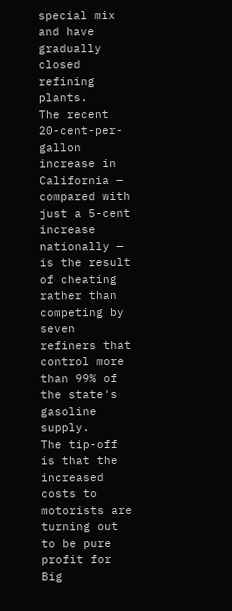special mix and have gradually closed refining plants.
The recent 20-cent-per-gallon increase in California — compared with just a 5-cent increase nationally — is the result of cheating rather than competing by seven refiners that control more than 99% of the state's gasoline supply.
The tip-off is that the increased costs to motorists are turning out to be pure profit for Big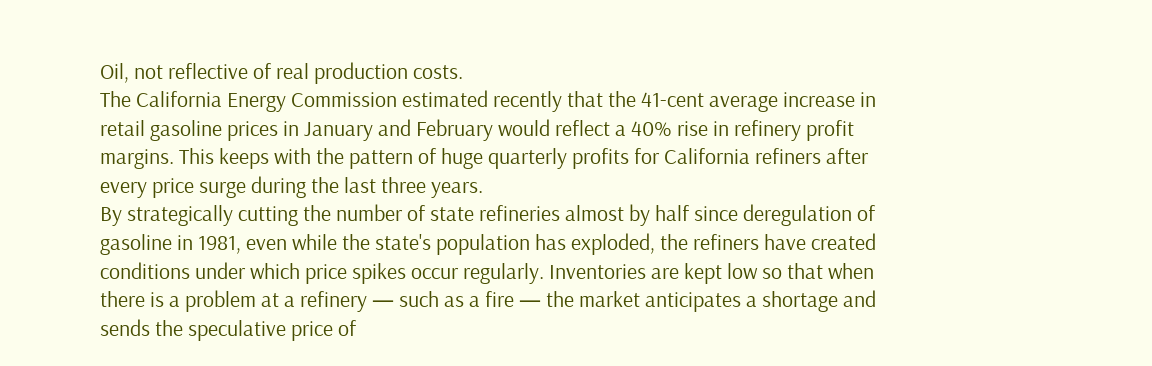Oil, not reflective of real production costs.
The California Energy Commission estimated recently that the 41-cent average increase in retail gasoline prices in January and February would reflect a 40% rise in refinery profit margins. This keeps with the pattern of huge quarterly profits for California refiners after every price surge during the last three years.
By strategically cutting the number of state refineries almost by half since deregulation of gasoline in 1981, even while the state's population has exploded, the refiners have created conditions under which price spikes occur regularly. Inventories are kept low so that when there is a problem at a refinery — such as a fire — the market anticipates a shortage and sends the speculative price of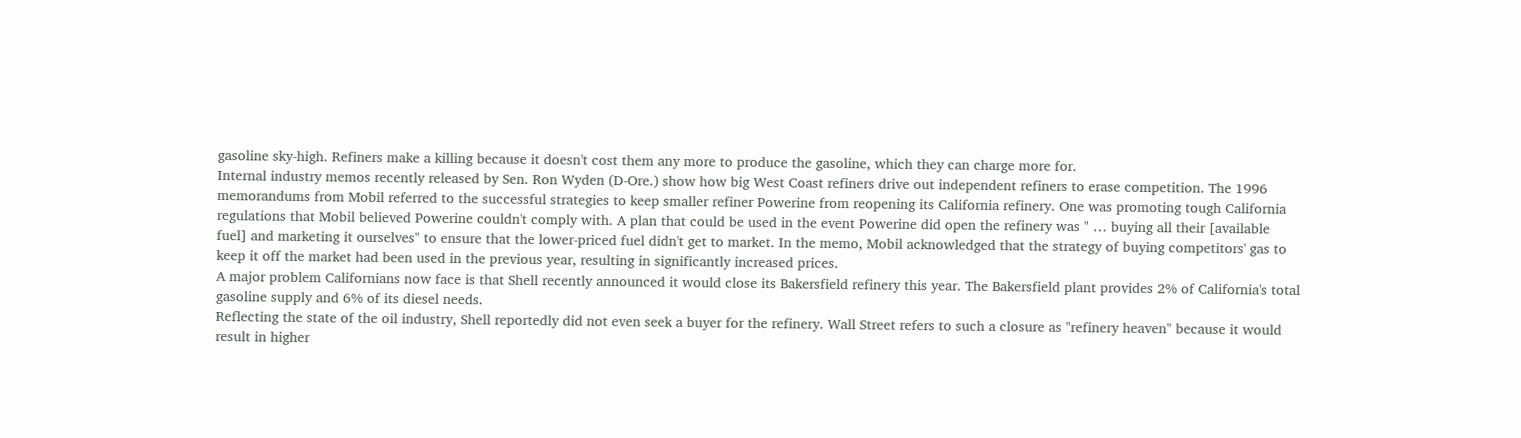gasoline sky-high. Refiners make a killing because it doesn't cost them any more to produce the gasoline, which they can charge more for.
Internal industry memos recently released by Sen. Ron Wyden (D-Ore.) show how big West Coast refiners drive out independent refiners to erase competition. The 1996 memorandums from Mobil referred to the successful strategies to keep smaller refiner Powerine from reopening its California refinery. One was promoting tough California regulations that Mobil believed Powerine couldn't comply with. A plan that could be used in the event Powerine did open the refinery was " … buying all their [available fuel] and marketing it ourselves" to ensure that the lower-priced fuel didn't get to market. In the memo, Mobil acknowledged that the strategy of buying competitors' gas to keep it off the market had been used in the previous year, resulting in significantly increased prices.
A major problem Californians now face is that Shell recently announced it would close its Bakersfield refinery this year. The Bakersfield plant provides 2% of California's total gasoline supply and 6% of its diesel needs.
Reflecting the state of the oil industry, Shell reportedly did not even seek a buyer for the refinery. Wall Street refers to such a closure as "refinery heaven" because it would result in higher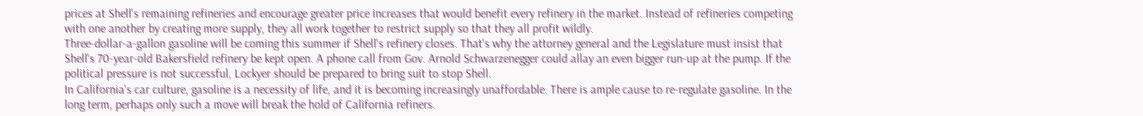prices at Shell's remaining refineries and encourage greater price increases that would benefit every refinery in the market. Instead of refineries competing with one another by creating more supply, they all work together to restrict supply so that they all profit wildly.
Three-dollar-a-gallon gasoline will be coming this summer if Shell's refinery closes. That's why the attorney general and the Legislature must insist that Shell's 70-year-old Bakersfield refinery be kept open. A phone call from Gov. Arnold Schwarzenegger could allay an even bigger run-up at the pump. If the political pressure is not successful, Lockyer should be prepared to bring suit to stop Shell.
In California's car culture, gasoline is a necessity of life, and it is becoming increasingly unaffordable. There is ample cause to re-regulate gasoline. In the long term, perhaps only such a move will break the hold of California refiners.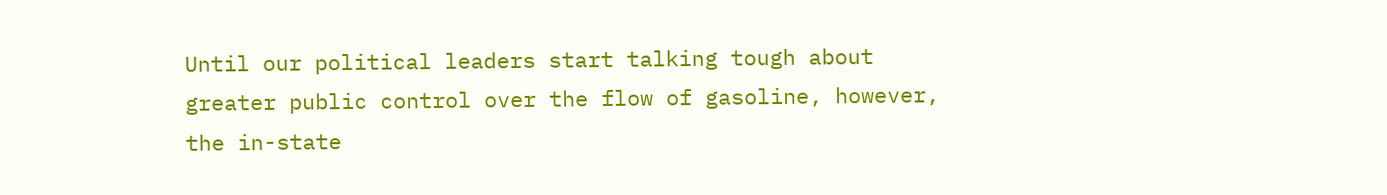Until our political leaders start talking tough about greater public control over the flow of gasoline, however, the in-state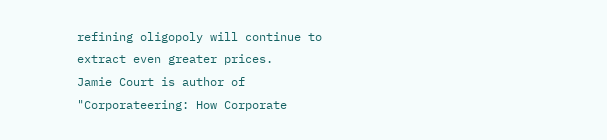refining oligopoly will continue to extract even greater prices.
Jamie Court is author of "Corporateering: How Corporate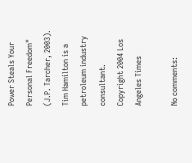Power Steals Your Personal Freedom" (J.P. Tarcher, 2003). Tim Hamilton is a petroleum industry consultant.
Copyright 2004 Los Angeles Times

No comments: